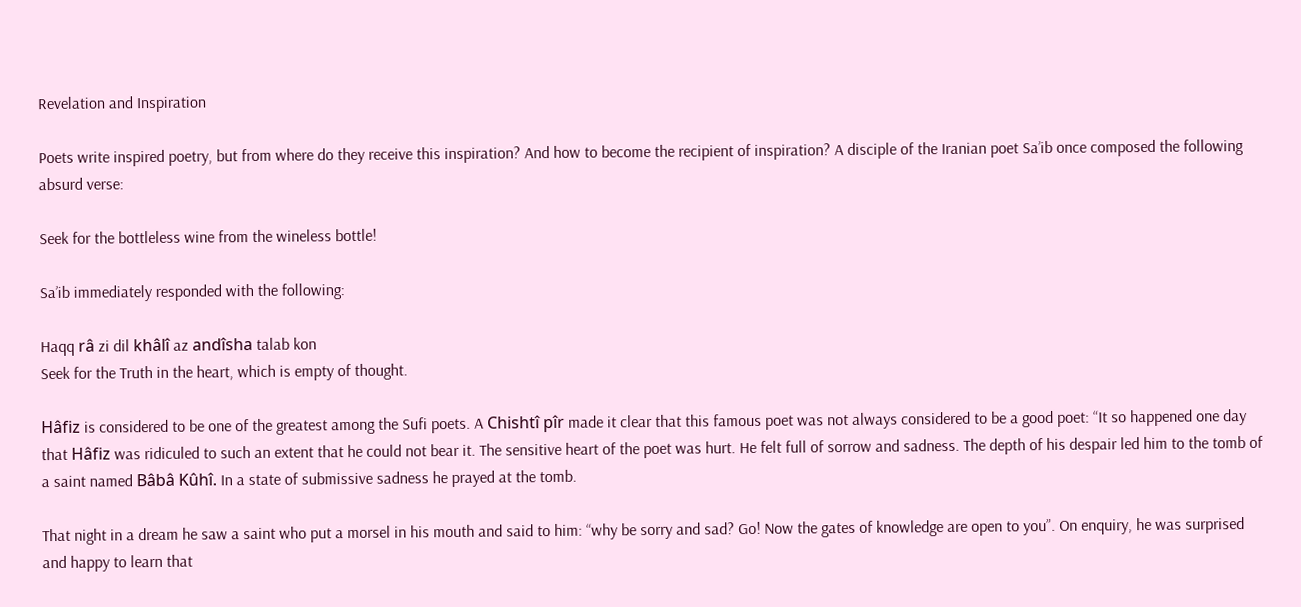Revelation and Inspiration

Poets write inspired poetry, but from where do they receive this inspiration? And how to become the recipient of inspiration? A disciple of the Iranian poet Sa’ib once composed the following absurd verse:

Seek for the bottleless wine from the wineless bottle!

Sa’ib immediately responded with the following:

Haqq râ zi dil khâlî az andîsha talab kon
Seek for the Truth in the heart, which is empty of thought.

Hâfiz is considered to be one of the greatest among the Sufi poets. A Chishtî pîr made it clear that this famous poet was not always considered to be a good poet: “It so happened one day that Hâfiz was ridiculed to such an extent that he could not bear it. The sensitive heart of the poet was hurt. He felt full of sorrow and sadness. The depth of his despair led him to the tomb of a saint named Bâbâ Kûhî. In a state of submissive sadness he prayed at the tomb.

That night in a dream he saw a saint who put a morsel in his mouth and said to him: “why be sorry and sad? Go! Now the gates of knowledge are open to you”. On enquiry, he was surprised and happy to learn that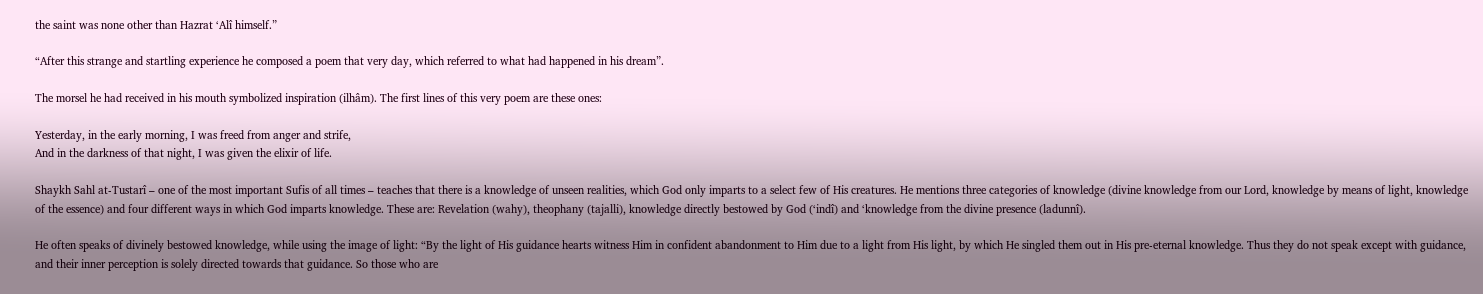the saint was none other than Hazrat ‘Alî himself.”

“After this strange and startling experience he composed a poem that very day, which referred to what had happened in his dream”.

The morsel he had received in his mouth symbolized inspiration (ilhâm). The first lines of this very poem are these ones:

Yesterday, in the early morning, I was freed from anger and strife,
And in the darkness of that night, I was given the elixir of life.

Shaykh Sahl at-Tustarî – one of the most important Sufis of all times – teaches that there is a knowledge of unseen realities, which God only imparts to a select few of His creatures. He mentions three categories of knowledge (divine knowledge from our Lord, knowledge by means of light, knowledge of the essence) and four different ways in which God imparts knowledge. These are: Revelation (wahy), theophany (tajalli), knowledge directly bestowed by God (‘indî) and ‘knowledge from the divine presence (ladunnî).

He often speaks of divinely bestowed knowledge, while using the image of light: “By the light of His guidance hearts witness Him in confident abandonment to Him due to a light from His light, by which He singled them out in His pre-eternal knowledge. Thus they do not speak except with guidance, and their inner perception is solely directed towards that guidance. So those who are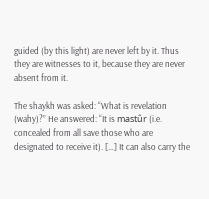guided (by this light) are never left by it. Thus they are witnesses to it, because they are never absent from it.

The shaykh was asked: “What is revelation (wahy)?” He answered: “It is mastûr (i.e. concealed from all save those who are designated to receive it). […] It can also carry the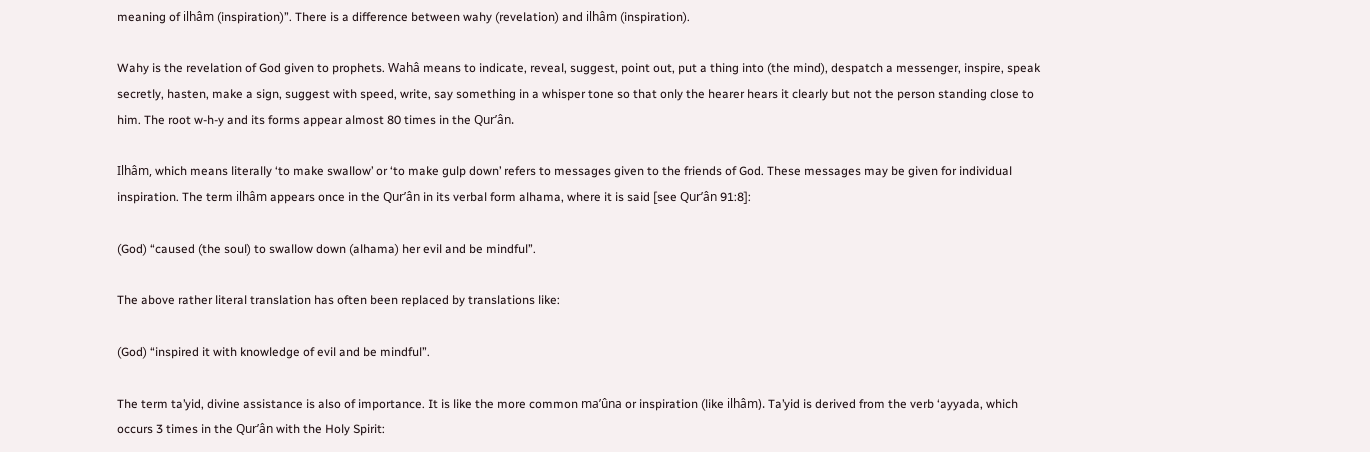meaning of ilhâm (inspiration)”. There is a difference between wahy (revelation) and ilhâm (inspiration).

Wahy is the revelation of God given to prophets. Wahâ means to indicate, reveal, suggest, point out, put a thing into (the mind), despatch a messenger, inspire, speak secretly, hasten, make a sign, suggest with speed, write, say something in a whisper tone so that only the hearer hears it clearly but not the person standing close to him. The root w-h-y and its forms appear almost 80 times in the Qur’ân.

Ilhâm, which means literally ‘to make swallow’ or ‘to make gulp down’ refers to messages given to the friends of God. These messages may be given for individual inspiration. The term ilhâm appears once in the Qur’ân in its verbal form alhama, where it is said [see Qur’ân 91:8]:

(God) “caused (the soul) to swallow down (alhama) her evil and be mindful”.

The above rather literal translation has often been replaced by translations like:

(God) “inspired it with knowledge of evil and be mindful”.

The term ta’yid, divine assistance is also of importance. It is like the more common ma’ûna or inspiration (like ilhâm). Ta’yid is derived from the verb ‘ayyada, which occurs 3 times in the Qur’ân with the Holy Spirit: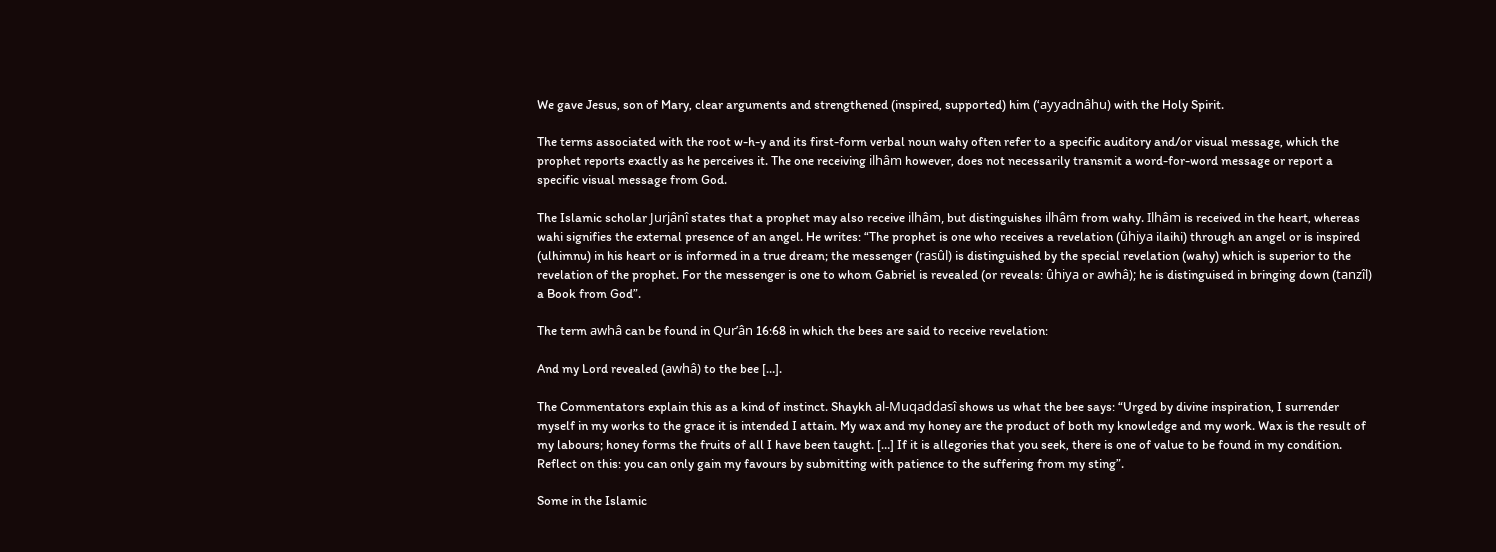We gave Jesus, son of Mary, clear arguments and strengthened (inspired, supported) him (‘ayyadnâhu) with the Holy Spirit.

The terms associated with the root w-h-y and its first-form verbal noun wahy often refer to a specific auditory and/or visual message, which the prophet reports exactly as he perceives it. The one receiving ilhâm however, does not necessarily transmit a word-for-word message or report a specific visual message from God.

The Islamic scholar Jurjânî states that a prophet may also receive ilhâm, but distinguishes ilhâm from wahy. Ilhâm is received in the heart, whereas wahi signifies the external presence of an angel. He writes: “The prophet is one who receives a revelation (ûhiya ilaihi) through an angel or is inspired (ulhimnu) in his heart or is informed in a true dream; the messenger (rasûl) is distinguished by the special revelation (wahy) which is superior to the revelation of the prophet. For the messenger is one to whom Gabriel is revealed (or reveals: ûhiya or awhâ); he is distinguised in bringing down (tanzîl) a Book from God”.

The term awhâ can be found in Qur’ân 16:68 in which the bees are said to receive revelation:

And my Lord revealed (awhâ) to the bee […].

The Commentators explain this as a kind of instinct. Shaykh al-Muqaddasî shows us what the bee says: “Urged by divine inspiration, I surrender myself in my works to the grace it is intended I attain. My wax and my honey are the product of both my knowledge and my work. Wax is the result of my labours; honey forms the fruits of all I have been taught. […] If it is allegories that you seek, there is one of value to be found in my condition. Reflect on this: you can only gain my favours by submitting with patience to the suffering from my sting”.

Some in the Islamic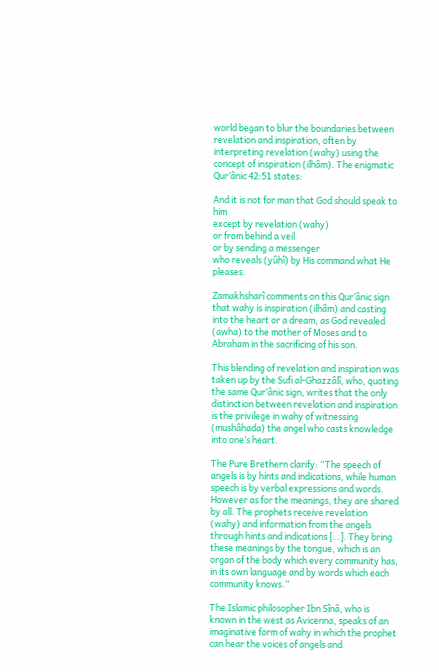world began to blur the boundaries between revelation and inspiration, often by interpreting revelation (wahy) using the concept of inspiration (ilhâm). The enigmatic Qur’ânic 42:51 states:

And it is not for man that God should speak to him
except by revelation (wahy)
or from behind a veil
or by sending a messenger
who reveals (yûhî) by His command what He pleases.

Zamakhsharî comments on this Qur’ânic sign that wahy is inspiration (ilhâm) and casting into the heart or a dream, as God revealed (awha) to the mother of Moses and to Abraham in the sacrificing of his son.

This blending of revelation and inspiration was taken up by the Sufi al-Ghazzâlî, who, quoting the same Qur’ânic sign, writes that the only distinction between revelation and inspiration is the privilege in wahy of witnessing (mushâhada) the angel who casts knowledge into one’s heart.

The Pure Brethern clarify: “The speech of angels is by hints and indications, while human speech is by verbal expressions and words. However as for the meanings, they are shared by all. The prophets receive revelation (wahy) and information from the angels through hints and indications […]. They bring these meanings by the tongue, which is an organ of the body which every community has, in its own language and by words which each community knows.”

The Islamic philosopher Ibn Sînâ, who is known in the west as Avicenna, speaks of an imaginative form of wahy in which the prophet can hear the voices of angels and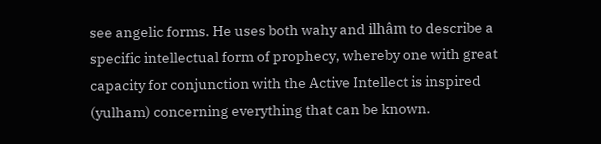see angelic forms. He uses both wahy and ilhâm to describe a specific intellectual form of prophecy, whereby one with great capacity for conjunction with the Active Intellect is inspired (yulham) concerning everything that can be known.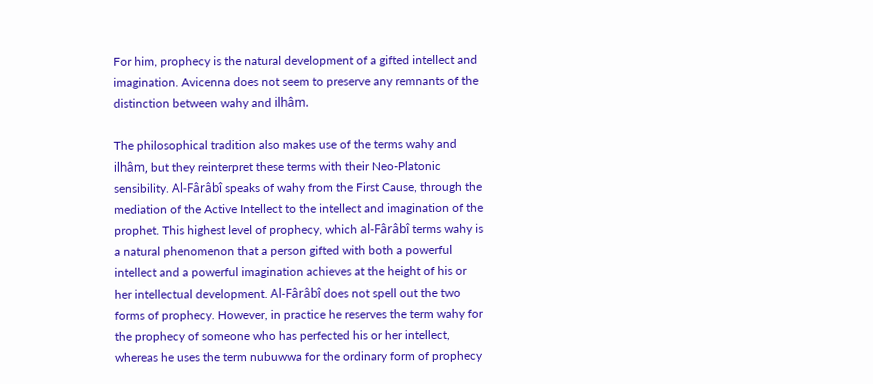For him, prophecy is the natural development of a gifted intellect and imagination. Avicenna does not seem to preserve any remnants of the distinction between wahy and ilhâm.

The philosophical tradition also makes use of the terms wahy and ilhâm, but they reinterpret these terms with their Neo-Platonic sensibility. Al-Fârâbî speaks of wahy from the First Cause, through the mediation of the Active Intellect to the intellect and imagination of the prophet. This highest level of prophecy, which al-Fârâbî terms wahy is a natural phenomenon that a person gifted with both a powerful intellect and a powerful imagination achieves at the height of his or her intellectual development. Al-Fârâbî does not spell out the two forms of prophecy. However, in practice he reserves the term wahy for the prophecy of someone who has perfected his or her intellect, whereas he uses the term nubuwwa for the ordinary form of prophecy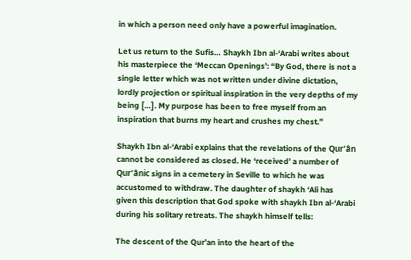in which a person need only have a powerful imagination.

Let us return to the Sufis… Shaykh Ibn al-‘Arabi writes about his masterpiece the ‘Meccan Openings’: “By God, there is not a single letter which was not written under divine dictation, lordly projection or spiritual inspiration in the very depths of my being […]. My purpose has been to free myself from an inspiration that burns my heart and crushes my chest.”

Shaykh Ibn al-‘Arabi explains that the revelations of the Qur’ân cannot be considered as closed. He ‘received’ a number of Qur’ânic signs in a cemetery in Seville to which he was accustomed to withdraw. The daughter of shaykh ‘Ali has
given this description that God spoke with shaykh Ibn al-‘Arabi during his solitary retreats. The shaykh himself tells:

The descent of the Qur’an into the heart of the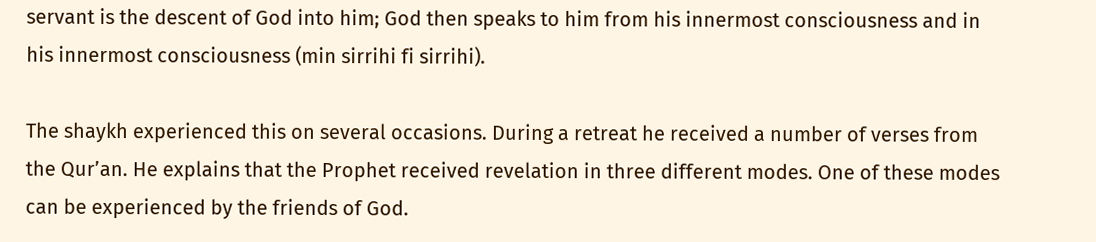servant is the descent of God into him; God then speaks to him from his innermost consciousness and in his innermost consciousness (min sirrihi fi sirrihi).

The shaykh experienced this on several occasions. During a retreat he received a number of verses from the Qur’an. He explains that the Prophet received revelation in three different modes. One of these modes can be experienced by the friends of God.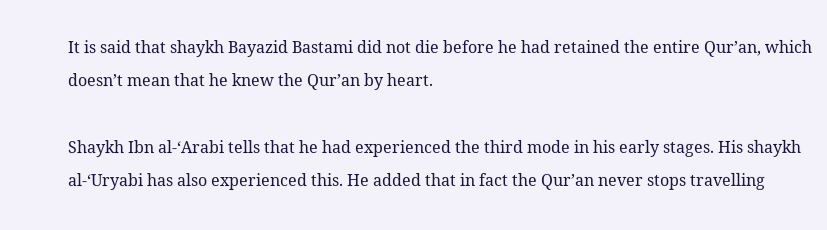It is said that shaykh Bayazid Bastami did not die before he had retained the entire Qur’an, which doesn’t mean that he knew the Qur’an by heart.

Shaykh Ibn al-‘Arabi tells that he had experienced the third mode in his early stages. His shaykh al-‘Uryabi has also experienced this. He added that in fact the Qur’an never stops travelling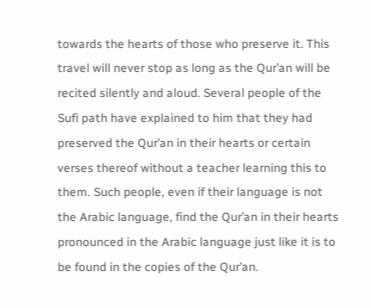towards the hearts of those who preserve it. This travel will never stop as long as the Qur’an will be recited silently and aloud. Several people of the Sufi path have explained to him that they had preserved the Qur’an in their hearts or certain verses thereof without a teacher learning this to them. Such people, even if their language is not the Arabic language, find the Qur’an in their hearts pronounced in the Arabic language just like it is to be found in the copies of the Qur’an.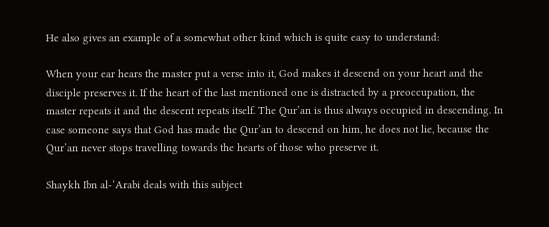He also gives an example of a somewhat other kind which is quite easy to understand:

When your ear hears the master put a verse into it, God makes it descend on your heart and the disciple preserves it. If the heart of the last mentioned one is distracted by a preoccupation, the master repeats it and the descent repeats itself. The Qur’an is thus always occupied in descending. In case someone says that God has made the Qur’an to descend on him, he does not lie, because the Qur’an never stops travelling towards the hearts of those who preserve it.

Shaykh Ibn al-‘Arabi deals with this subject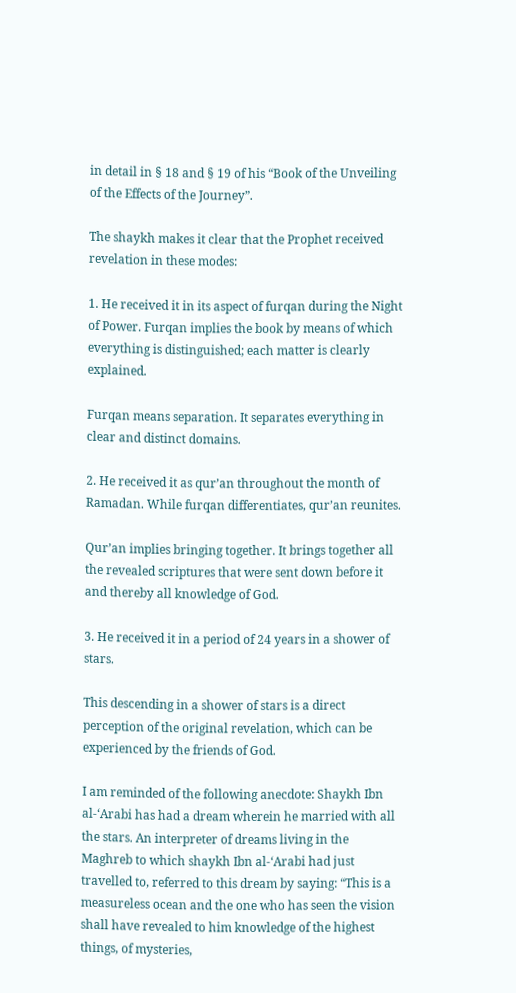in detail in § 18 and § 19 of his “Book of the Unveiling of the Effects of the Journey”.

The shaykh makes it clear that the Prophet received revelation in these modes:

1. He received it in its aspect of furqan during the Night of Power. Furqan implies the book by means of which everything is distinguished; each matter is clearly explained.

Furqan means separation. It separates everything in clear and distinct domains.

2. He received it as qur’an throughout the month of Ramadan. While furqan differentiates, qur’an reunites.

Qur’an implies bringing together. It brings together all the revealed scriptures that were sent down before it and thereby all knowledge of God.

3. He received it in a period of 24 years in a shower of stars.

This descending in a shower of stars is a direct perception of the original revelation, which can be experienced by the friends of God.

I am reminded of the following anecdote: Shaykh Ibn al-‘Arabi has had a dream wherein he married with all the stars. An interpreter of dreams living in the Maghreb to which shaykh Ibn al-‘Arabi had just travelled to, referred to this dream by saying: “This is a measureless ocean and the one who has seen the vision shall have revealed to him knowledge of the highest things, of mysteries,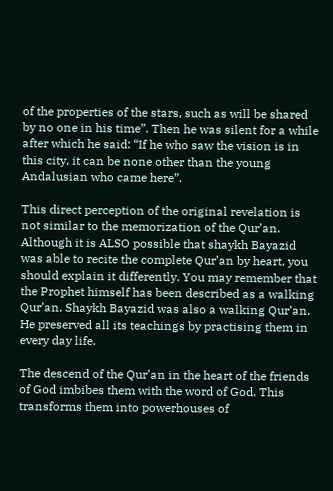of the properties of the stars, such as will be shared by no one in his time”. Then he was silent for a while after which he said: “If he who saw the vision is in this city, it can be none other than the young Andalusian who came here”.

This direct perception of the original revelation is not similar to the memorization of the Qur’an. Although it is ALSO possible that shaykh Bayazid was able to recite the complete Qur’an by heart, you should explain it differently. You may remember that the Prophet himself has been described as a walking Qur’an. Shaykh Bayazid was also a walking Qur’an. He preserved all its teachings by practising them in every day life.

The descend of the Qur’an in the heart of the friends of God imbibes them with the word of God. This transforms them into powerhouses of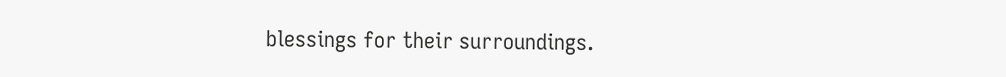blessings for their surroundings.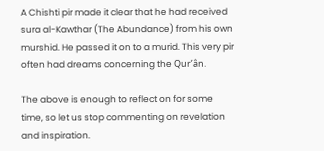A Chishti pir made it clear that he had received sura al-Kawthar (The Abundance) from his own murshid. He passed it on to a murid. This very pir often had dreams concerning the Qur’ân.

The above is enough to reflect on for some time, so let us stop commenting on revelation and inspiration.